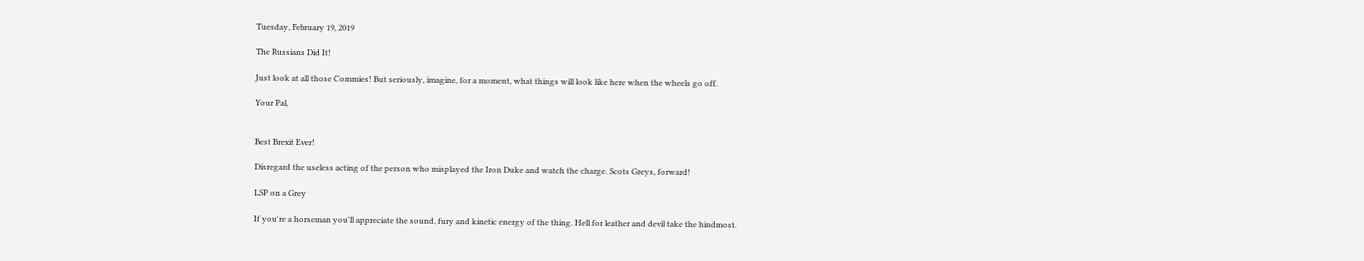Tuesday, February 19, 2019

The Russians Did It!

Just look at all those Commies! But seriously, imagine, for a moment, what things will look like here when the wheels go off.

Your Pal,


Best Brexit Ever!

Disregard the useless acting of the person who misplayed the Iron Duke and watch the charge. Scots Greys, forward!

LSP on a Grey

If you're a horseman you'll appreciate the sound, fury and kinetic energy of the thing. Hell for leather and devil take the hindmost.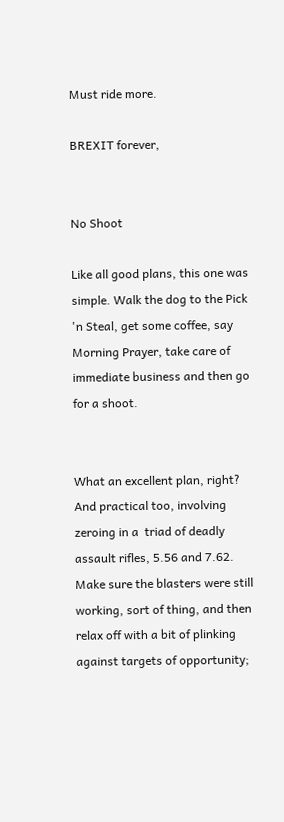Must ride more.

BREXIT forever,


No Shoot

Like all good plans, this one was simple. Walk the dog to the Pick 'n Steal, get some coffee, say Morning Prayer, take care of immediate business and then go for a shoot.


What an excellent plan, right? And practical too, involving zeroing in a  triad of deadly assault rifles, 5.56 and 7.62. Make sure the blasters were still working, sort of thing, and then relax off with a bit of plinking against targets of opportunity;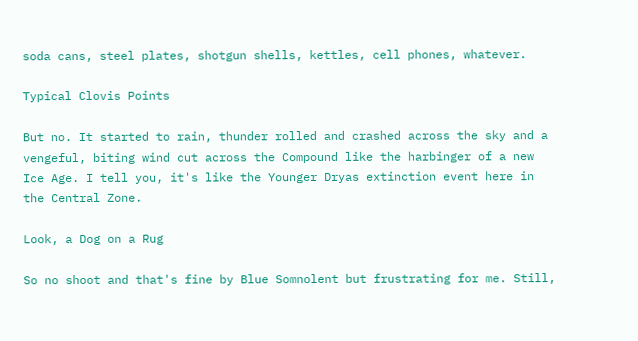soda cans, steel plates, shotgun shells, kettles, cell phones, whatever.

Typical Clovis Points

But no. It started to rain, thunder rolled and crashed across the sky and a vengeful, biting wind cut across the Compound like the harbinger of a new Ice Age. I tell you, it's like the Younger Dryas extinction event here in the Central Zone.

Look, a Dog on a Rug

So no shoot and that's fine by Blue Somnolent but frustrating for me. Still,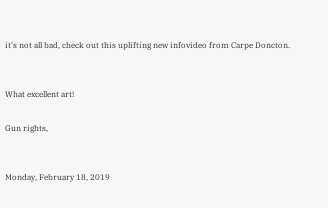it's not all bad, check out this uplifting new infovideo from Carpe Doncton.


What excellent art!

Gun rights,


Monday, February 18, 2019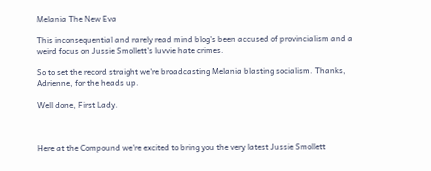Melania The New Eva

This inconsequential and rarely read mind blog's been accused of provincialism and a weird focus on Jussie Smollett's luvvie hate crimes.

So to set the record straight we're broadcasting Melania blasting socialism. Thanks, Adrienne, for the heads up.

Well done, First Lady.



Here at the Compound we're excited to bring you the very latest Jussie Smollett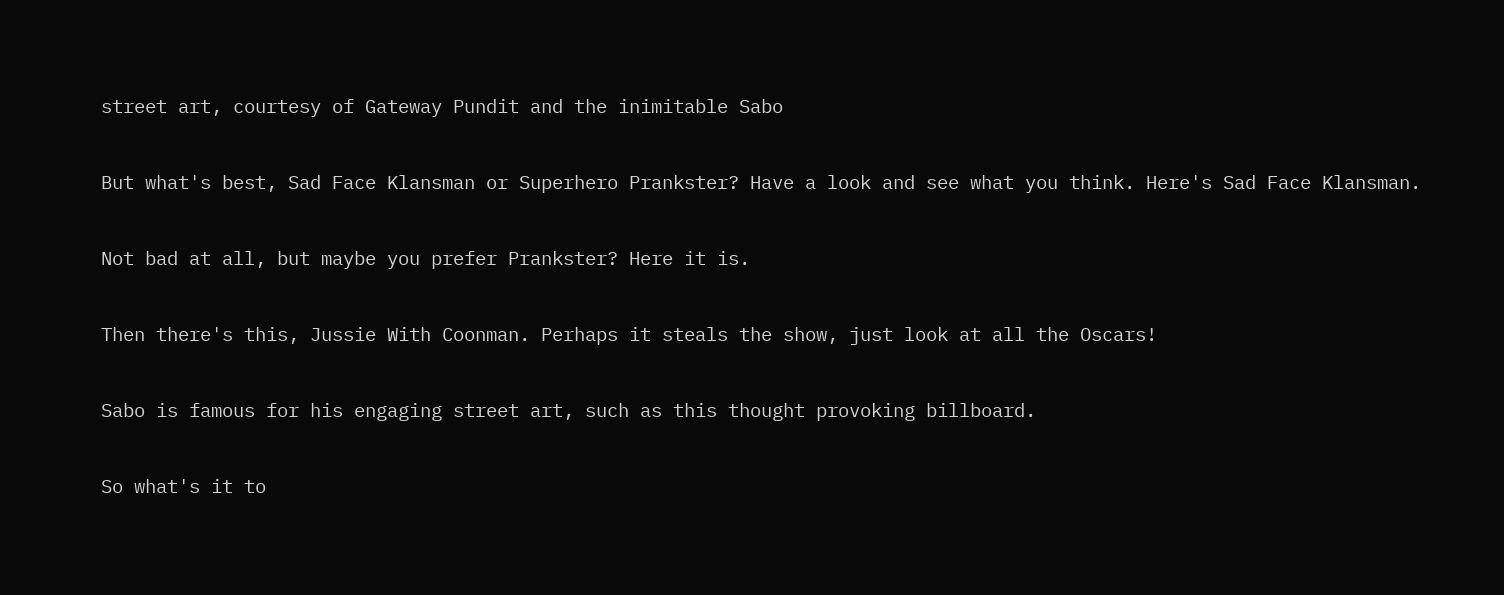street art, courtesy of Gateway Pundit and the inimitable Sabo

But what's best, Sad Face Klansman or Superhero Prankster? Have a look and see what you think. Here's Sad Face Klansman.

Not bad at all, but maybe you prefer Prankster? Here it is.

Then there's this, Jussie With Coonman. Perhaps it steals the show, just look at all the Oscars!

Sabo is famous for his engaging street art, such as this thought provoking billboard.

So what's it to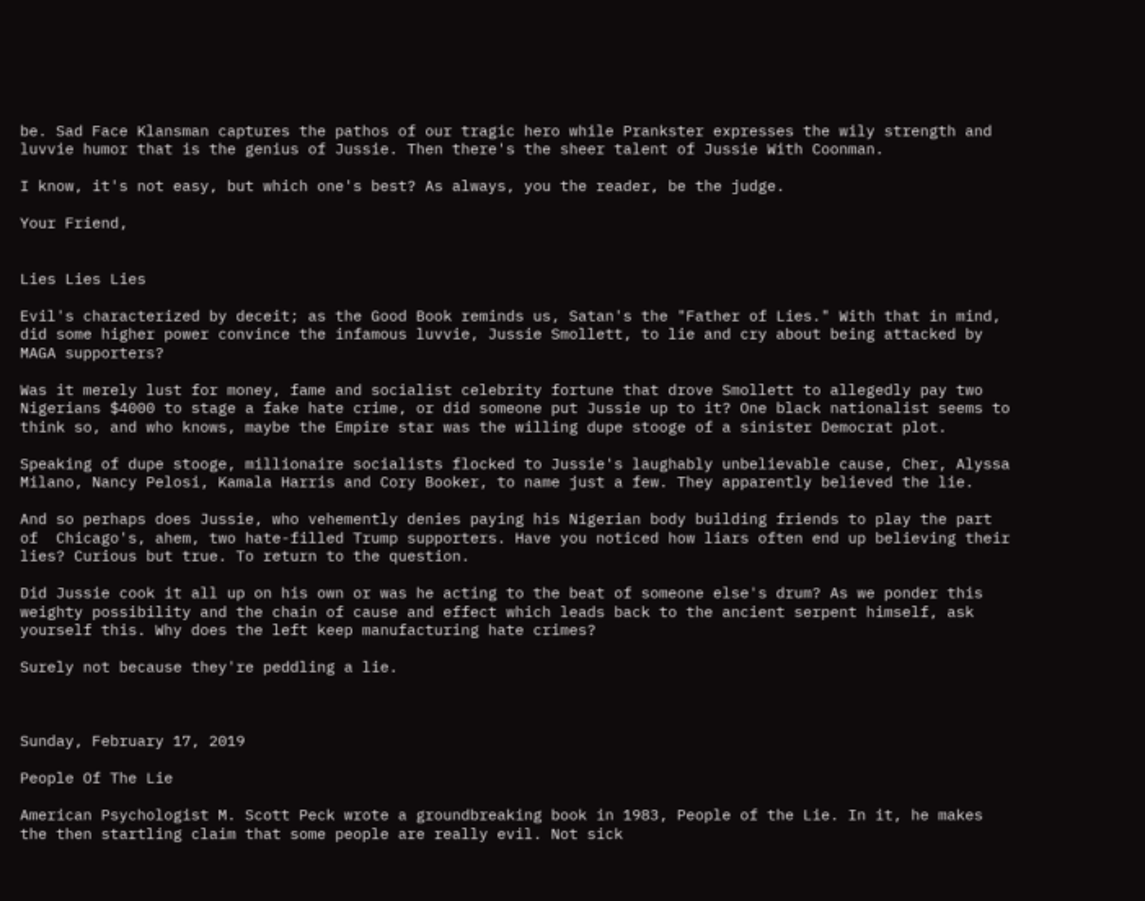be. Sad Face Klansman captures the pathos of our tragic hero while Prankster expresses the wily strength and luvvie humor that is the genius of Jussie. Then there's the sheer talent of Jussie With Coonman.

I know, it's not easy, but which one's best? As always, you the reader, be the judge.

Your Friend,


Lies Lies Lies

Evil's characterized by deceit; as the Good Book reminds us, Satan's the "Father of Lies." With that in mind, did some higher power convince the infamous luvvie, Jussie Smollett, to lie and cry about being attacked by MAGA supporters?

Was it merely lust for money, fame and socialist celebrity fortune that drove Smollett to allegedly pay two Nigerians $4000 to stage a fake hate crime, or did someone put Jussie up to it? One black nationalist seems to think so, and who knows, maybe the Empire star was the willing dupe stooge of a sinister Democrat plot.

Speaking of dupe stooge, millionaire socialists flocked to Jussie's laughably unbelievable cause, Cher, Alyssa Milano, Nancy Pelosi, Kamala Harris and Cory Booker, to name just a few. They apparently believed the lie.

And so perhaps does Jussie, who vehemently denies paying his Nigerian body building friends to play the part of  Chicago's, ahem, two hate-filled Trump supporters. Have you noticed how liars often end up believing their lies? Curious but true. To return to the question.

Did Jussie cook it all up on his own or was he acting to the beat of someone else's drum? As we ponder this weighty possibility and the chain of cause and effect which leads back to the ancient serpent himself, ask yourself this. Why does the left keep manufacturing hate crimes?

Surely not because they're peddling a lie.



Sunday, February 17, 2019

People Of The Lie

American Psychologist M. Scott Peck wrote a groundbreaking book in 1983, People of the Lie. In it, he makes the then startling claim that some people are really evil. Not sick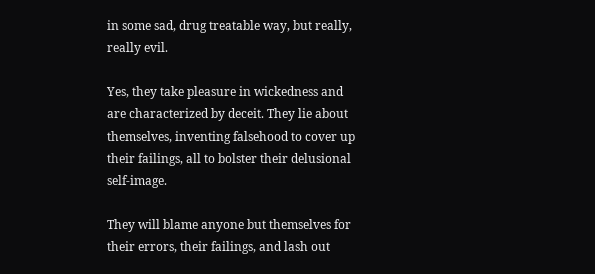in some sad, drug treatable way, but really, really evil.

Yes, they take pleasure in wickedness and are characterized by deceit. They lie about themselves, inventing falsehood to cover up their failings, all to bolster their delusional self-image.

They will blame anyone but themselves for their errors, their failings, and lash out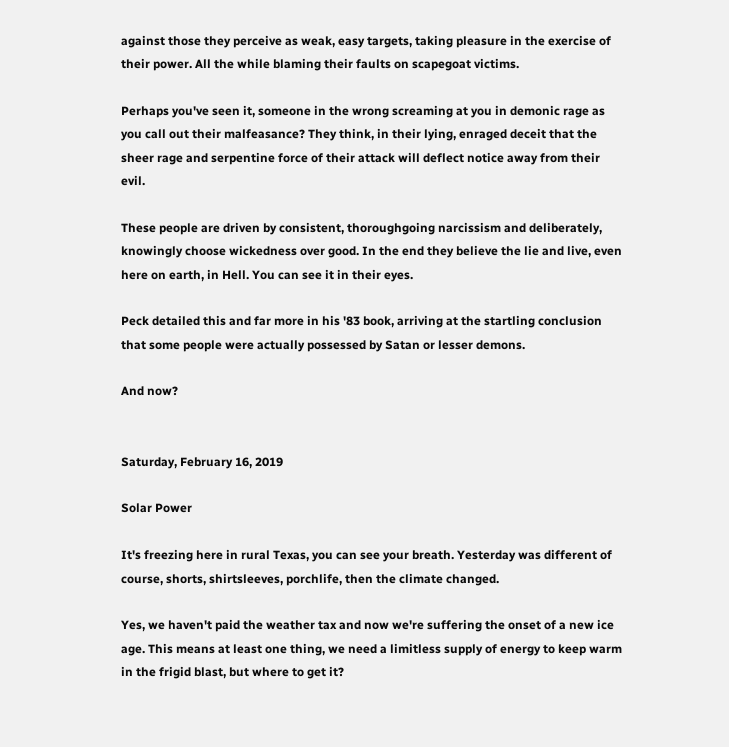against those they perceive as weak, easy targets, taking pleasure in the exercise of their power. All the while blaming their faults on scapegoat victims.

Perhaps you've seen it, someone in the wrong screaming at you in demonic rage as you call out their malfeasance? They think, in their lying, enraged deceit that the sheer rage and serpentine force of their attack will deflect notice away from their evil.

These people are driven by consistent, thoroughgoing narcissism and deliberately, knowingly choose wickedness over good. In the end they believe the lie and live, even here on earth, in Hell. You can see it in their eyes.

Peck detailed this and far more in his '83 book, arriving at the startling conclusion that some people were actually possessed by Satan or lesser demons.

And now?


Saturday, February 16, 2019

Solar Power

It's freezing here in rural Texas, you can see your breath. Yesterday was different of course, shorts, shirtsleeves, porchlife, then the climate changed.

Yes, we haven't paid the weather tax and now we're suffering the onset of a new ice age. This means at least one thing, we need a limitless supply of energy to keep warm in the frigid blast, but where to get it?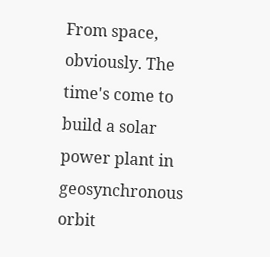From space, obviously. The time's come to build a solar power plant in geosynchronous orbit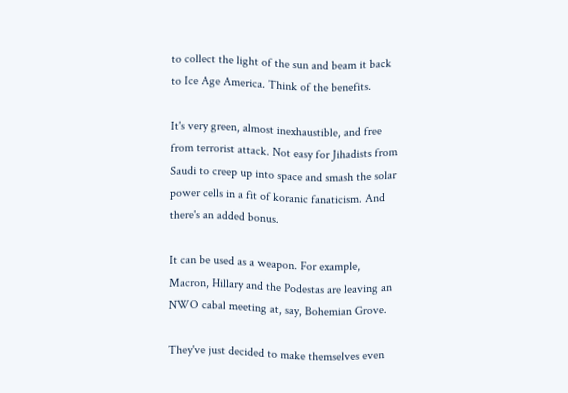to collect the light of the sun and beam it back to Ice Age America. Think of the benefits.

It's very green, almost inexhaustible, and free from terrorist attack. Not easy for Jihadists from Saudi to creep up into space and smash the solar power cells in a fit of koranic fanaticism. And there's an added bonus.

It can be used as a weapon. For example, Macron, Hillary and the Podestas are leaving an NWO cabal meeting at, say, Bohemian Grove.

They've just decided to make themselves even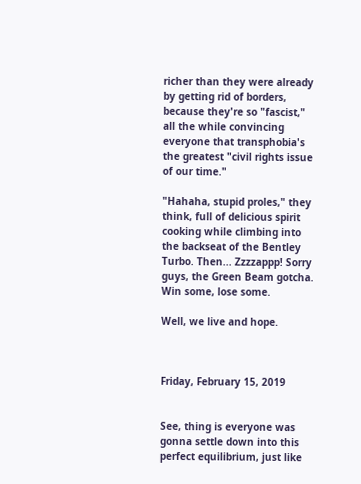richer than they were already by getting rid of borders, because they're so "fascist," all the while convincing everyone that transphobia's the greatest "civil rights issue of our time."

"Hahaha, stupid proles," they think, full of delicious spirit cooking while climbing into the backseat of the Bentley Turbo. Then... Zzzzappp! Sorry guys, the Green Beam gotcha. Win some, lose some.

Well, we live and hope.



Friday, February 15, 2019


See, thing is everyone was gonna settle down into this perfect equilibrium, just like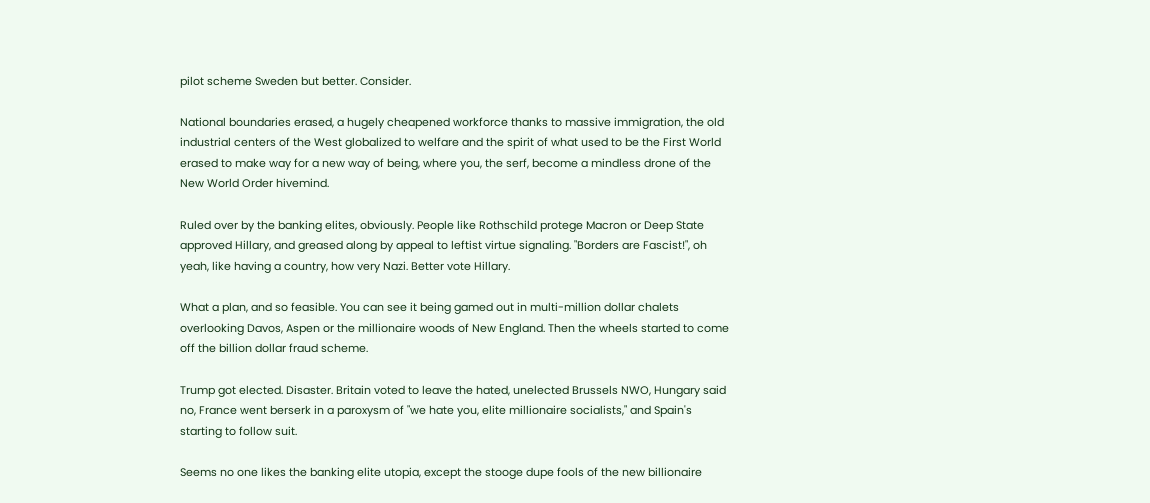pilot scheme Sweden but better. Consider.

National boundaries erased, a hugely cheapened workforce thanks to massive immigration, the old industrial centers of the West globalized to welfare and the spirit of what used to be the First World erased to make way for a new way of being, where you, the serf, become a mindless drone of the New World Order hivemind.

Ruled over by the banking elites, obviously. People like Rothschild protege Macron or Deep State approved Hillary, and greased along by appeal to leftist virtue signaling. "Borders are Fascist!", oh yeah, like having a country, how very Nazi. Better vote Hillary.

What a plan, and so feasible. You can see it being gamed out in multi-million dollar chalets overlooking Davos, Aspen or the millionaire woods of New England. Then the wheels started to come off the billion dollar fraud scheme.

Trump got elected. Disaster. Britain voted to leave the hated, unelected Brussels NWO, Hungary said no, France went berserk in a paroxysm of "we hate you, elite millionaire socialists," and Spain's starting to follow suit.

Seems no one likes the banking elite utopia, except the stooge dupe fools of the new billionaire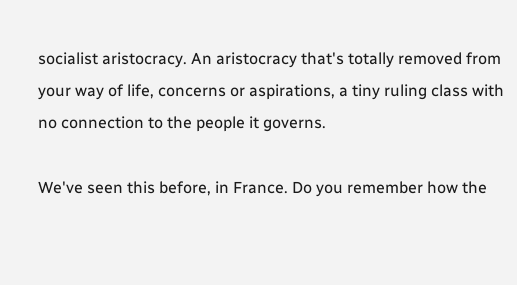socialist aristocracy. An aristocracy that's totally removed from your way of life, concerns or aspirations, a tiny ruling class with no connection to the people it governs.

We've seen this before, in France. Do you remember how the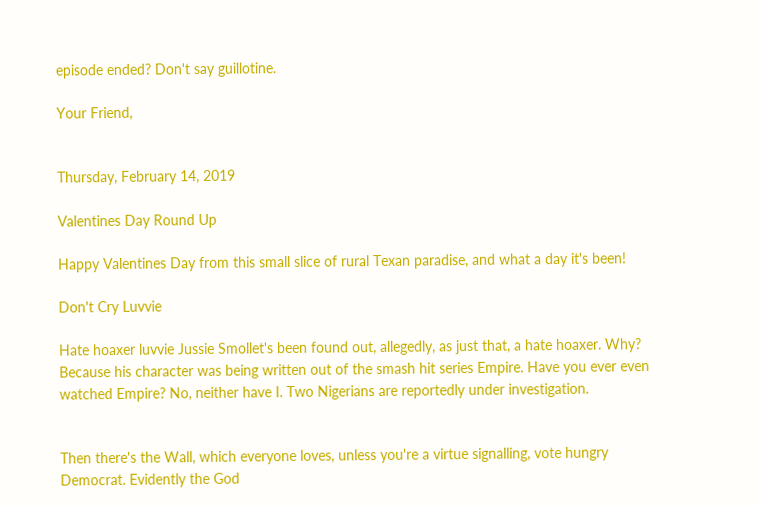episode ended? Don't say guillotine.

Your Friend,


Thursday, February 14, 2019

Valentines Day Round Up

Happy Valentines Day from this small slice of rural Texan paradise, and what a day it's been!

Don't Cry Luvvie

Hate hoaxer luvvie Jussie Smollet's been found out, allegedly, as just that, a hate hoaxer. Why? Because his character was being written out of the smash hit series Empire. Have you ever even watched Empire? No, neither have I. Two Nigerians are reportedly under investigation.


Then there's the Wall, which everyone loves, unless you're a virtue signalling, vote hungry Democrat. Evidently the God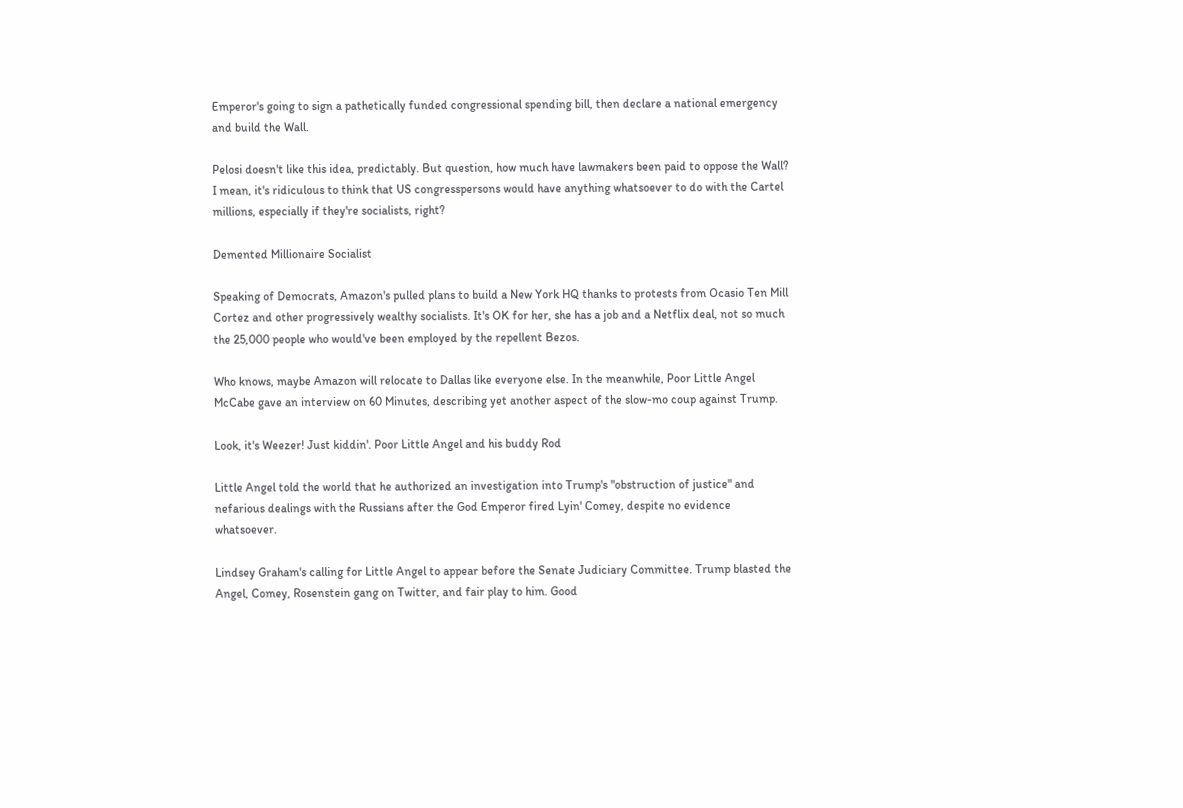Emperor's going to sign a pathetically funded congressional spending bill, then declare a national emergency and build the Wall.

Pelosi doesn't like this idea, predictably. But question, how much have lawmakers been paid to oppose the Wall? I mean, it's ridiculous to think that US congresspersons would have anything whatsoever to do with the Cartel millions, especially if they're socialists, right?

Demented Millionaire Socialist

Speaking of Democrats, Amazon's pulled plans to build a New York HQ thanks to protests from Ocasio Ten Mill Cortez and other progressively wealthy socialists. It's OK for her, she has a job and a Netflix deal, not so much the 25,000 people who would've been employed by the repellent Bezos.

Who knows, maybe Amazon will relocate to Dallas like everyone else. In the meanwhile, Poor Little Angel McCabe gave an interview on 60 Minutes, describing yet another aspect of the slow-mo coup against Trump.

Look, it's Weezer! Just kiddin'. Poor Little Angel and his buddy Rod

Little Angel told the world that he authorized an investigation into Trump's "obstruction of justice" and nefarious dealings with the Russians after the God Emperor fired Lyin' Comey, despite no evidence whatsoever.

Lindsey Graham's calling for Little Angel to appear before the Senate Judiciary Committee. Trump blasted the Angel, Comey, Rosenstein gang on Twitter, and fair play to him. Good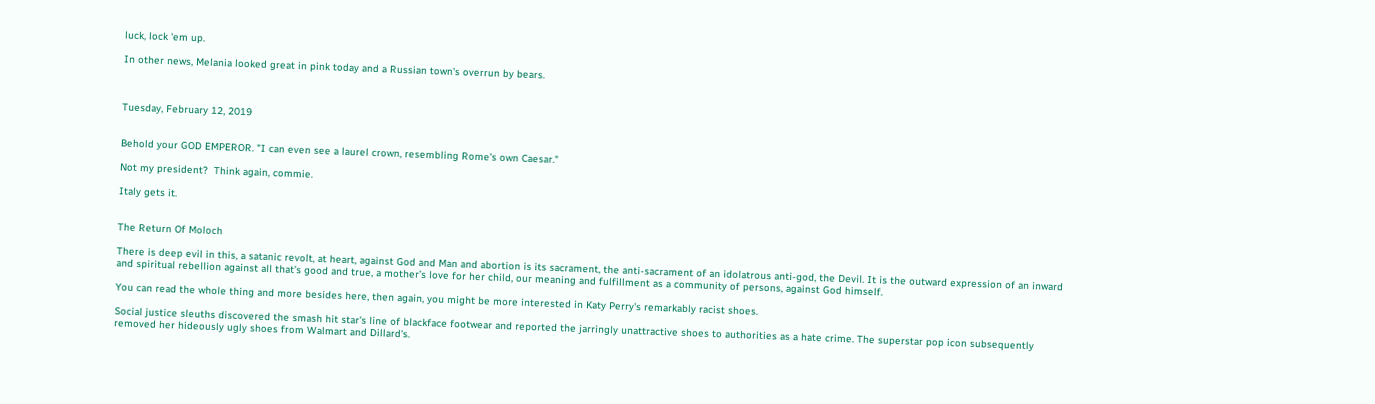luck, lock 'em up.

In other news, Melania looked great in pink today and a Russian town's overrun by bears.



Tuesday, February 12, 2019


Behold your GOD EMPEROR. "I can even see a laurel crown, resembling Rome's own Caesar."

Not my president?  Think again, commie.

Italy gets it.


The Return Of Moloch

There is deep evil in this, a satanic revolt, at heart, against God and Man and abortion is its sacrament, the anti-sacrament of an idolatrous anti-god, the Devil. It is the outward expression of an inward and spiritual rebellion against all that’s good and true, a mother’s love for her child, our meaning and fulfillment as a community of persons, against God himself.

You can read the whole thing and more besides here, then again, you might be more interested in Katy Perry's remarkably racist shoes.

Social justice sleuths discovered the smash hit star's line of blackface footwear and reported the jarringly unattractive shoes to authorities as a hate crime. The superstar pop icon subsequently removed her hideously ugly shoes from Walmart and Dillard's.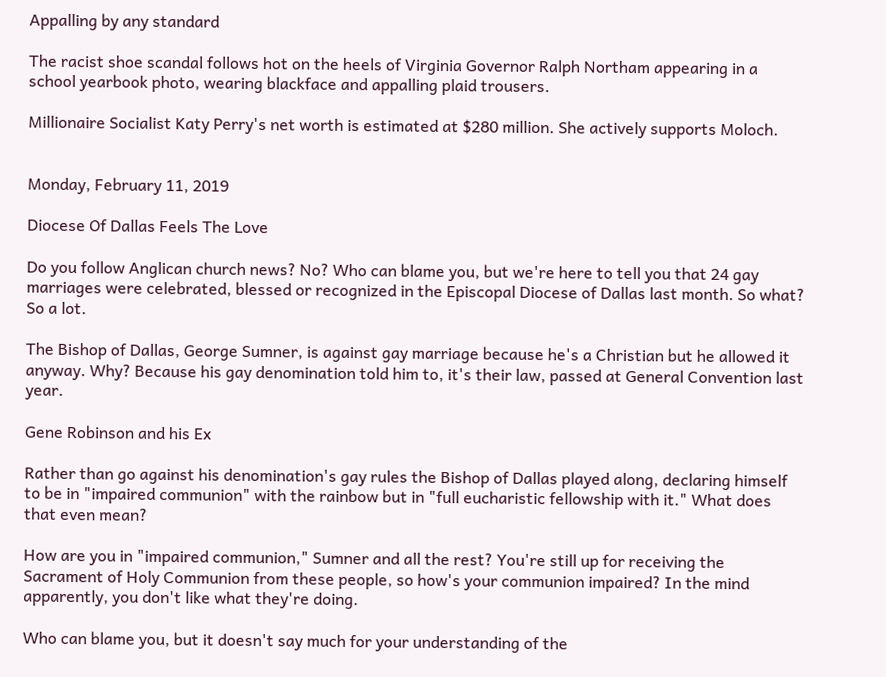Appalling by any standard

The racist shoe scandal follows hot on the heels of Virginia Governor Ralph Northam appearing in a school yearbook photo, wearing blackface and appalling plaid trousers.

Millionaire Socialist Katy Perry's net worth is estimated at $280 million. She actively supports Moloch.


Monday, February 11, 2019

Diocese Of Dallas Feels The Love

Do you follow Anglican church news? No? Who can blame you, but we're here to tell you that 24 gay marriages were celebrated, blessed or recognized in the Episcopal Diocese of Dallas last month. So what? So a lot.

The Bishop of Dallas, George Sumner, is against gay marriage because he's a Christian but he allowed it anyway. Why? Because his gay denomination told him to, it's their law, passed at General Convention last year.

Gene Robinson and his Ex

Rather than go against his denomination's gay rules the Bishop of Dallas played along, declaring himself to be in "impaired communion" with the rainbow but in "full eucharistic fellowship with it." What does that even mean?

How are you in "impaired communion," Sumner and all the rest? You're still up for receiving the Sacrament of Holy Communion from these people, so how's your communion impaired? In the mind apparently, you don't like what they're doing.

Who can blame you, but it doesn't say much for your understanding of the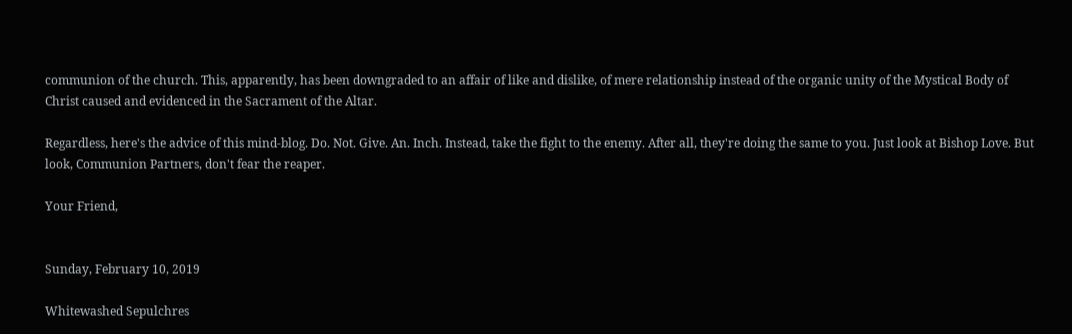communion of the church. This, apparently, has been downgraded to an affair of like and dislike, of mere relationship instead of the organic unity of the Mystical Body of Christ caused and evidenced in the Sacrament of the Altar.

Regardless, here's the advice of this mind-blog. Do. Not. Give. An. Inch. Instead, take the fight to the enemy. After all, they're doing the same to you. Just look at Bishop Love. But look, Communion Partners, don't fear the reaper.

Your Friend,


Sunday, February 10, 2019

Whitewashed Sepulchres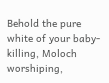Behold the pure white of your baby-killing, Moloch worshiping,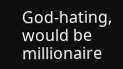God-hating, would be millionaire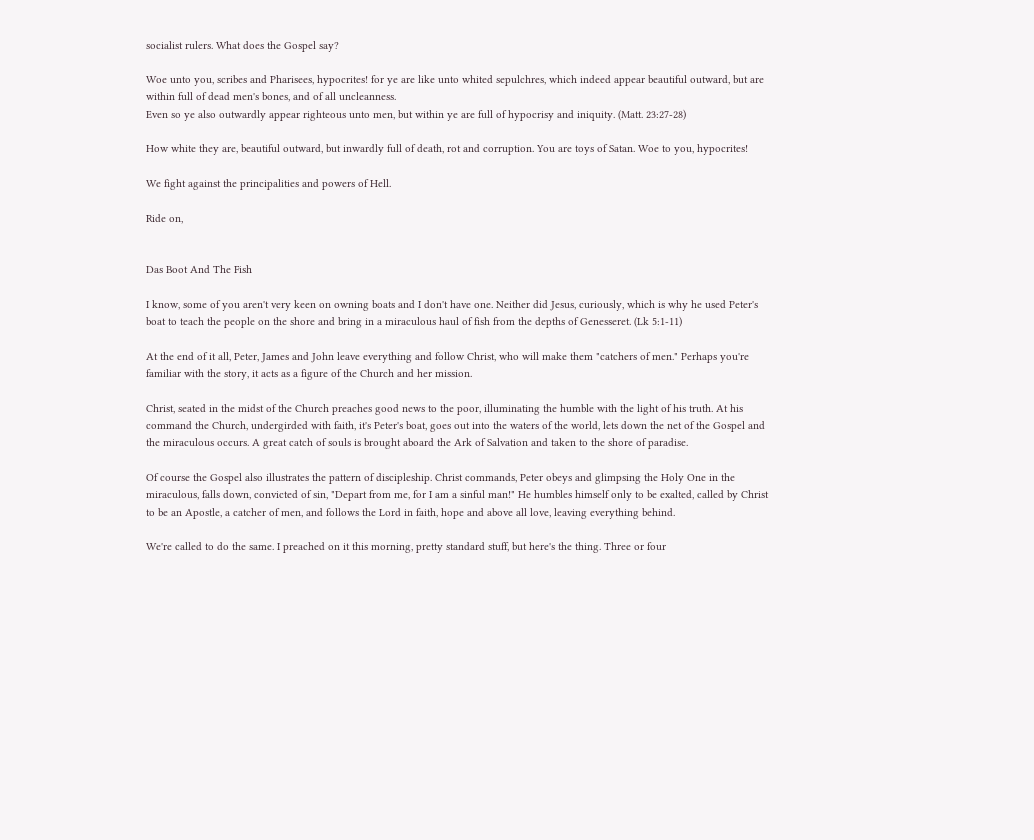socialist rulers. What does the Gospel say?

Woe unto you, scribes and Pharisees, hypocrites! for ye are like unto whited sepulchres, which indeed appear beautiful outward, but are within full of dead men's bones, and of all uncleanness.
Even so ye also outwardly appear righteous unto men, but within ye are full of hypocrisy and iniquity. (Matt. 23:27-28)

How white they are, beautiful outward, but inwardly full of death, rot and corruption. You are toys of Satan. Woe to you, hypocrites!

We fight against the principalities and powers of Hell.

Ride on,


Das Boot And The Fish

I know, some of you aren't very keen on owning boats and I don't have one. Neither did Jesus, curiously, which is why he used Peter's boat to teach the people on the shore and bring in a miraculous haul of fish from the depths of Genesseret. (Lk 5:1-11)

At the end of it all, Peter, James and John leave everything and follow Christ, who will make them "catchers of men." Perhaps you're familiar with the story, it acts as a figure of the Church and her mission.

Christ, seated in the midst of the Church preaches good news to the poor, illuminating the humble with the light of his truth. At his command the Church, undergirded with faith, it's Peter's boat, goes out into the waters of the world, lets down the net of the Gospel and the miraculous occurs. A great catch of souls is brought aboard the Ark of Salvation and taken to the shore of paradise.

Of course the Gospel also illustrates the pattern of discipleship. Christ commands, Peter obeys and glimpsing the Holy One in the miraculous, falls down, convicted of sin, "Depart from me, for I am a sinful man!" He humbles himself only to be exalted, called by Christ to be an Apostle, a catcher of men, and follows the Lord in faith, hope and above all love, leaving everything behind.

We're called to do the same. I preached on it this morning, pretty standard stuff, but here's the thing. Three or four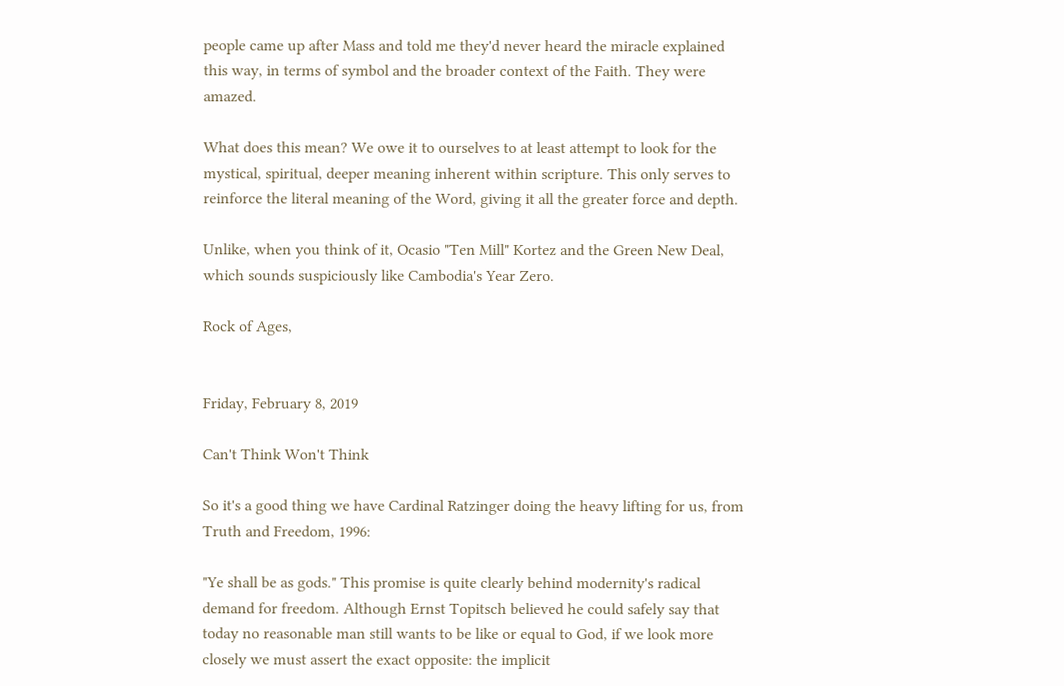people came up after Mass and told me they'd never heard the miracle explained this way, in terms of symbol and the broader context of the Faith. They were amazed.

What does this mean? We owe it to ourselves to at least attempt to look for the mystical, spiritual, deeper meaning inherent within scripture. This only serves to reinforce the literal meaning of the Word, giving it all the greater force and depth.

Unlike, when you think of it, Ocasio "Ten Mill" Kortez and the Green New Deal, which sounds suspiciously like Cambodia's Year Zero.

Rock of Ages,


Friday, February 8, 2019

Can't Think Won't Think

So it's a good thing we have Cardinal Ratzinger doing the heavy lifting for us, from Truth and Freedom, 1996:

"Ye shall be as gods." This promise is quite clearly behind modernity's radical demand for freedom. Although Ernst Topitsch believed he could safely say that today no reasonable man still wants to be like or equal to God, if we look more closely we must assert the exact opposite: the implicit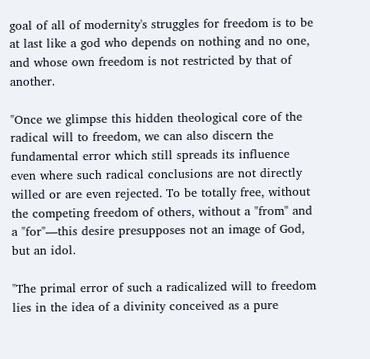goal of all of modernity's struggles for freedom is to be at last like a god who depends on nothing and no one, and whose own freedom is not restricted by that of another.

"Once we glimpse this hidden theological core of the radical will to freedom, we can also discern the fundamental error which still spreads its influence even where such radical conclusions are not directly willed or are even rejected. To be totally free, without the competing freedom of others, without a "from" and a "for"—this desire presupposes not an image of God, but an idol.

"The primal error of such a radicalized will to freedom lies in the idea of a divinity conceived as a pure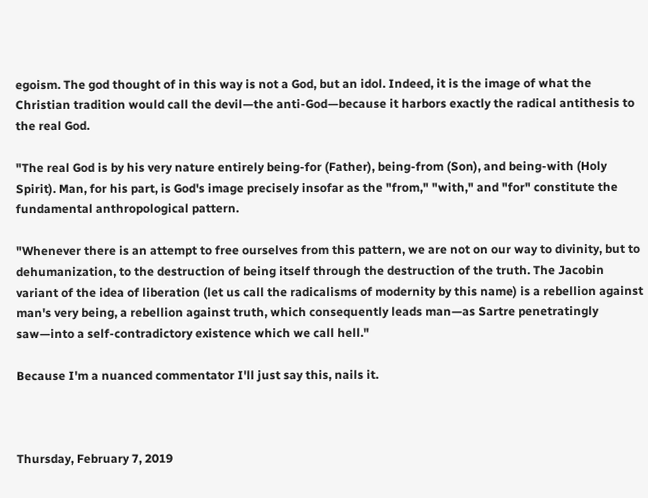egoism. The god thought of in this way is not a God, but an idol. Indeed, it is the image of what the Christian tradition would call the devil—the anti-God—because it harbors exactly the radical antithesis to the real God.

"The real God is by his very nature entirely being-for (Father), being-from (Son), and being-with (Holy Spirit). Man, for his part, is God's image precisely insofar as the "from," "with," and "for" constitute the fundamental anthropological pattern.

"Whenever there is an attempt to free ourselves from this pattern, we are not on our way to divinity, but to dehumanization, to the destruction of being itself through the destruction of the truth. The Jacobin variant of the idea of liberation (let us call the radicalisms of modernity by this name) is a rebellion against man's very being, a rebellion against truth, which consequently leads man—as Sartre penetratingly saw—into a self-contradictory existence which we call hell."

Because I'm a nuanced commentator I'll just say this, nails it.



Thursday, February 7, 2019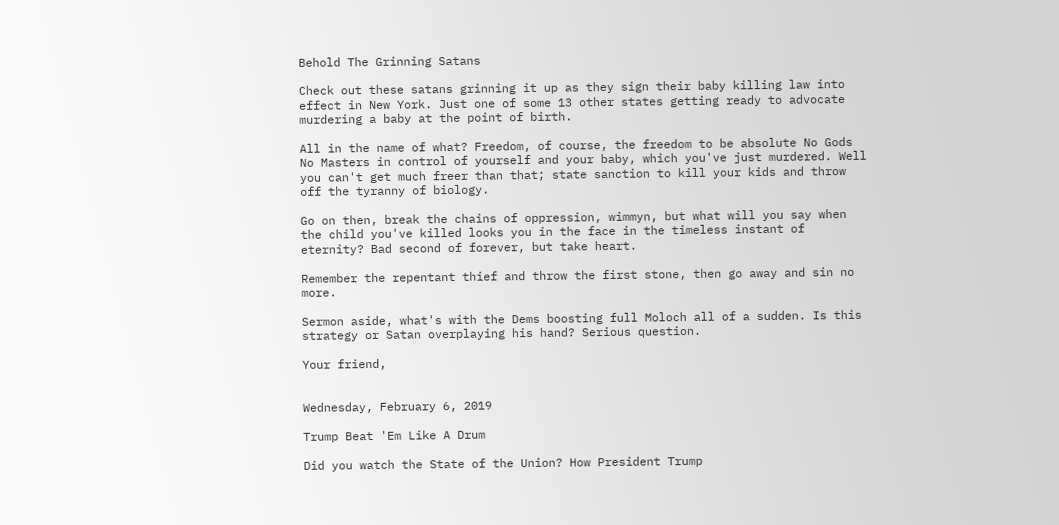Behold The Grinning Satans

Check out these satans grinning it up as they sign their baby killing law into effect in New York. Just one of some 13 other states getting ready to advocate murdering a baby at the point of birth.

All in the name of what? Freedom, of course, the freedom to be absolute No Gods No Masters in control of yourself and your baby, which you've just murdered. Well you can't get much freer than that; state sanction to kill your kids and throw off the tyranny of biology.

Go on then, break the chains of oppression, wimmyn, but what will you say when the child you've killed looks you in the face in the timeless instant of eternity? Bad second of forever, but take heart.

Remember the repentant thief and throw the first stone, then go away and sin no more.

Sermon aside, what's with the Dems boosting full Moloch all of a sudden. Is this strategy or Satan overplaying his hand? Serious question.

Your friend,


Wednesday, February 6, 2019

Trump Beat 'Em Like A Drum

Did you watch the State of the Union? How President Trump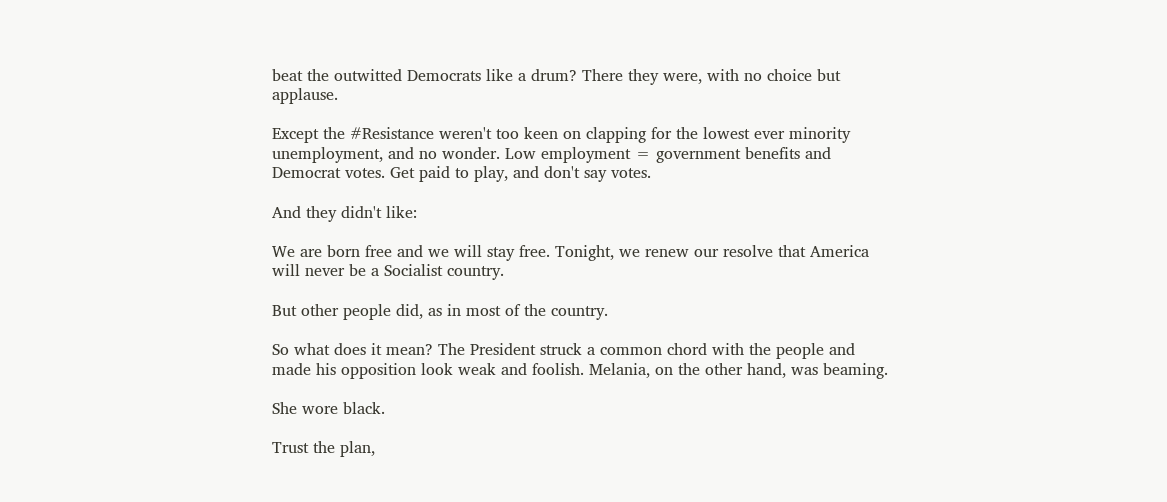beat the outwitted Democrats like a drum? There they were, with no choice but applause.

Except the #Resistance weren't too keen on clapping for the lowest ever minority unemployment, and no wonder. Low employment = government benefits and Democrat votes. Get paid to play, and don't say votes.

And they didn't like:

We are born free and we will stay free. Tonight, we renew our resolve that America will never be a Socialist country.

But other people did, as in most of the country.

So what does it mean? The President struck a common chord with the people and made his opposition look weak and foolish. Melania, on the other hand, was beaming.

She wore black.

Trust the plan,